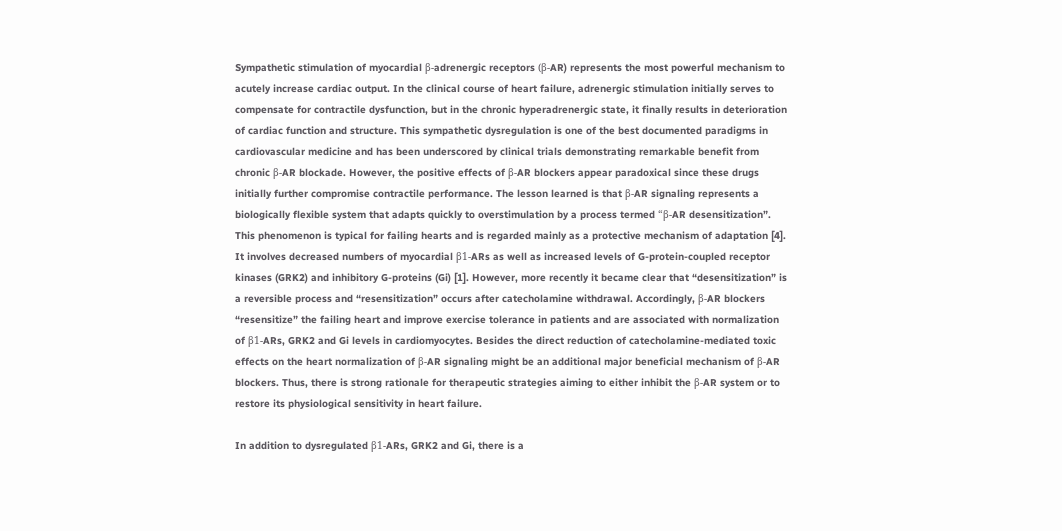Sympathetic stimulation of myocardial β-adrenergic receptors (β-AR) represents the most powerful mechanism to acutely increase cardiac output. In the clinical course of heart failure, adrenergic stimulation initially serves to compensate for contractile dysfunction, but in the chronic hyperadrenergic state, it finally results in deterioration of cardiac function and structure. This sympathetic dysregulation is one of the best documented paradigms in cardiovascular medicine and has been underscored by clinical trials demonstrating remarkable benefit from chronic β-AR blockade. However, the positive effects of β-AR blockers appear paradoxical since these drugs initially further compromise contractile performance. The lesson learned is that β-AR signaling represents a biologically flexible system that adapts quickly to overstimulation by a process termed “β-AR desensitization”. This phenomenon is typical for failing hearts and is regarded mainly as a protective mechanism of adaptation [4]. It involves decreased numbers of myocardial β1-ARs as well as increased levels of G-protein-coupled receptor kinases (GRK2) and inhibitory G-proteins (Gi) [1]. However, more recently it became clear that “desensitization” is a reversible process and “resensitization” occurs after catecholamine withdrawal. Accordingly, β-AR blockers “resensitize” the failing heart and improve exercise tolerance in patients and are associated with normalization of β1-ARs, GRK2 and Gi levels in cardiomyocytes. Besides the direct reduction of catecholamine-mediated toxic effects on the heart normalization of β-AR signaling might be an additional major beneficial mechanism of β-AR blockers. Thus, there is strong rationale for therapeutic strategies aiming to either inhibit the β-AR system or to restore its physiological sensitivity in heart failure.

In addition to dysregulated β1-ARs, GRK2 and Gi, there is a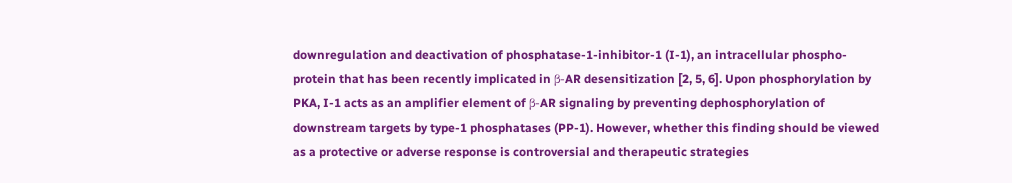downregulation and deactivation of phosphatase-1-inhibitor-1 (I-1), an intracellular phospho-protein that has been recently implicated in β-AR desensitization [2, 5, 6]. Upon phosphorylation by PKA, I-1 acts as an amplifier element of β-AR signaling by preventing dephosphorylation of downstream targets by type-1 phosphatases (PP-1). However, whether this finding should be viewed as a protective or adverse response is controversial and therapeutic strategies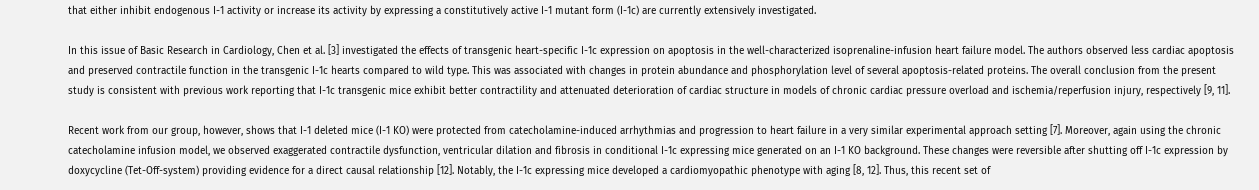that either inhibit endogenous I-1 activity or increase its activity by expressing a constitutively active I-1 mutant form (I-1c) are currently extensively investigated.

In this issue of Basic Research in Cardiology, Chen et al. [3] investigated the effects of transgenic heart-specific I-1c expression on apoptosis in the well-characterized isoprenaline-infusion heart failure model. The authors observed less cardiac apoptosis and preserved contractile function in the transgenic I-1c hearts compared to wild type. This was associated with changes in protein abundance and phosphorylation level of several apoptosis-related proteins. The overall conclusion from the present study is consistent with previous work reporting that I-1c transgenic mice exhibit better contractility and attenuated deterioration of cardiac structure in models of chronic cardiac pressure overload and ischemia/reperfusion injury, respectively [9, 11].

Recent work from our group, however, shows that I-1 deleted mice (I-1 KO) were protected from catecholamine-induced arrhythmias and progression to heart failure in a very similar experimental approach setting [7]. Moreover, again using the chronic catecholamine infusion model, we observed exaggerated contractile dysfunction, ventricular dilation and fibrosis in conditional I-1c expressing mice generated on an I-1 KO background. These changes were reversible after shutting off I-1c expression by doxycycline (Tet-Off-system) providing evidence for a direct causal relationship [12]. Notably, the I-1c expressing mice developed a cardiomyopathic phenotype with aging [8, 12]. Thus, this recent set of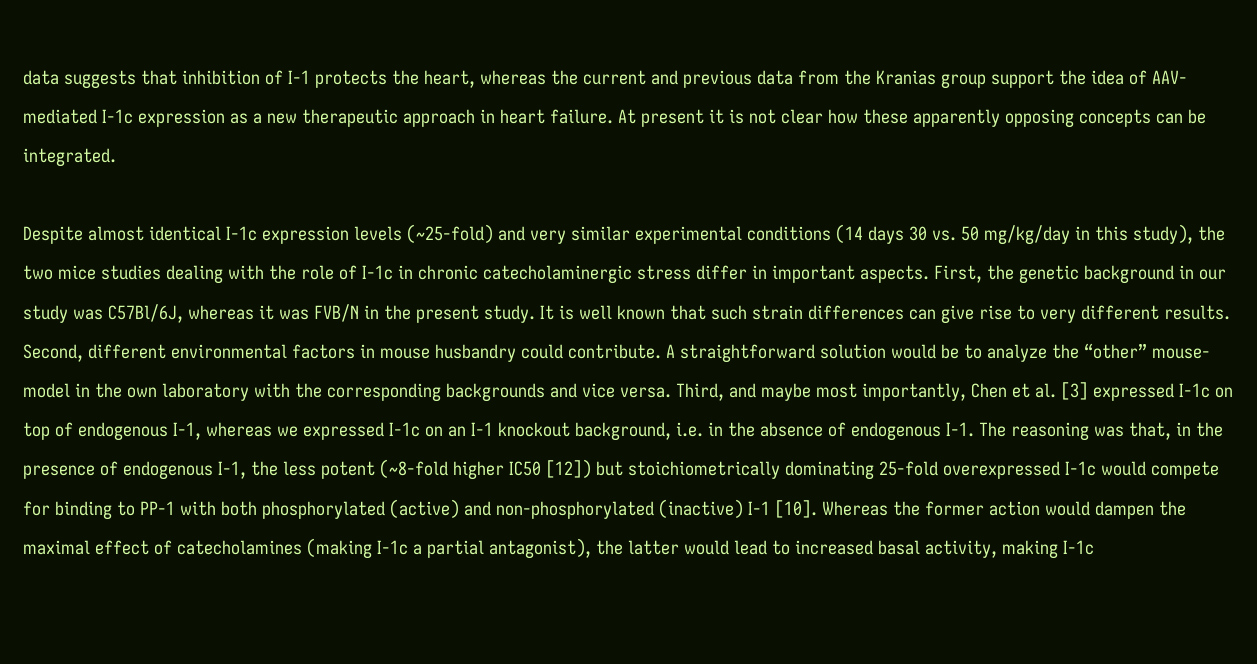data suggests that inhibition of I-1 protects the heart, whereas the current and previous data from the Kranias group support the idea of AAV-mediated I-1c expression as a new therapeutic approach in heart failure. At present it is not clear how these apparently opposing concepts can be integrated.

Despite almost identical I-1c expression levels (~25-fold) and very similar experimental conditions (14 days 30 vs. 50 mg/kg/day in this study), the two mice studies dealing with the role of I-1c in chronic catecholaminergic stress differ in important aspects. First, the genetic background in our study was C57Bl/6J, whereas it was FVB/N in the present study. It is well known that such strain differences can give rise to very different results. Second, different environmental factors in mouse husbandry could contribute. A straightforward solution would be to analyze the “other” mouse-model in the own laboratory with the corresponding backgrounds and vice versa. Third, and maybe most importantly, Chen et al. [3] expressed I-1c on top of endogenous I-1, whereas we expressed I-1c on an I-1 knockout background, i.e. in the absence of endogenous I-1. The reasoning was that, in the presence of endogenous I-1, the less potent (~8-fold higher IC50 [12]) but stoichiometrically dominating 25-fold overexpressed I-1c would compete for binding to PP-1 with both phosphorylated (active) and non-phosphorylated (inactive) I-1 [10]. Whereas the former action would dampen the maximal effect of catecholamines (making I-1c a partial antagonist), the latter would lead to increased basal activity, making I-1c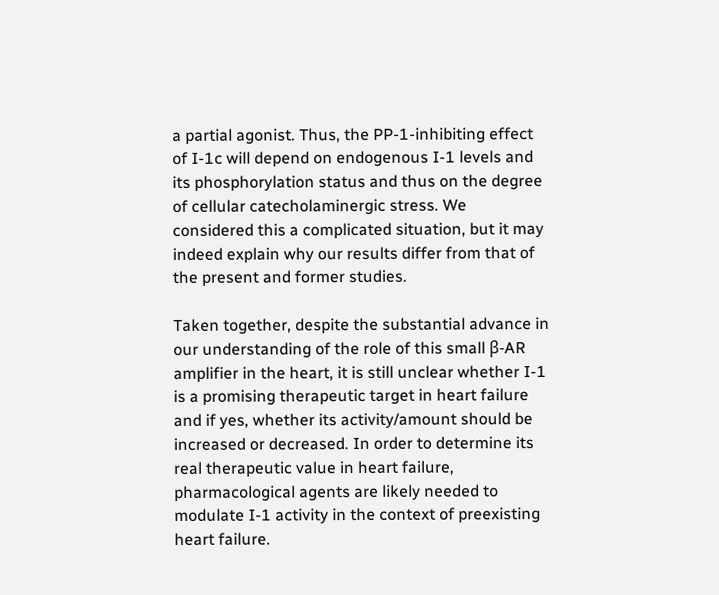a partial agonist. Thus, the PP-1-inhibiting effect of I-1c will depend on endogenous I-1 levels and its phosphorylation status and thus on the degree of cellular catecholaminergic stress. We considered this a complicated situation, but it may indeed explain why our results differ from that of the present and former studies.

Taken together, despite the substantial advance in our understanding of the role of this small β-AR amplifier in the heart, it is still unclear whether I-1 is a promising therapeutic target in heart failure and if yes, whether its activity/amount should be increased or decreased. In order to determine its real therapeutic value in heart failure, pharmacological agents are likely needed to modulate I-1 activity in the context of preexisting heart failure.